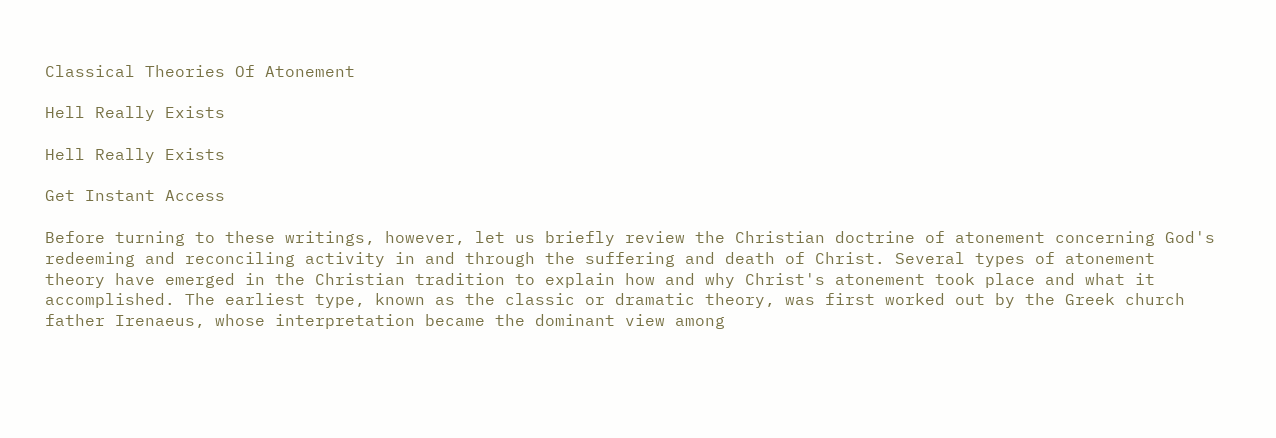Classical Theories Of Atonement

Hell Really Exists

Hell Really Exists

Get Instant Access

Before turning to these writings, however, let us briefly review the Christian doctrine of atonement concerning God's redeeming and reconciling activity in and through the suffering and death of Christ. Several types of atonement theory have emerged in the Christian tradition to explain how and why Christ's atonement took place and what it accomplished. The earliest type, known as the classic or dramatic theory, was first worked out by the Greek church father Irenaeus, whose interpretation became the dominant view among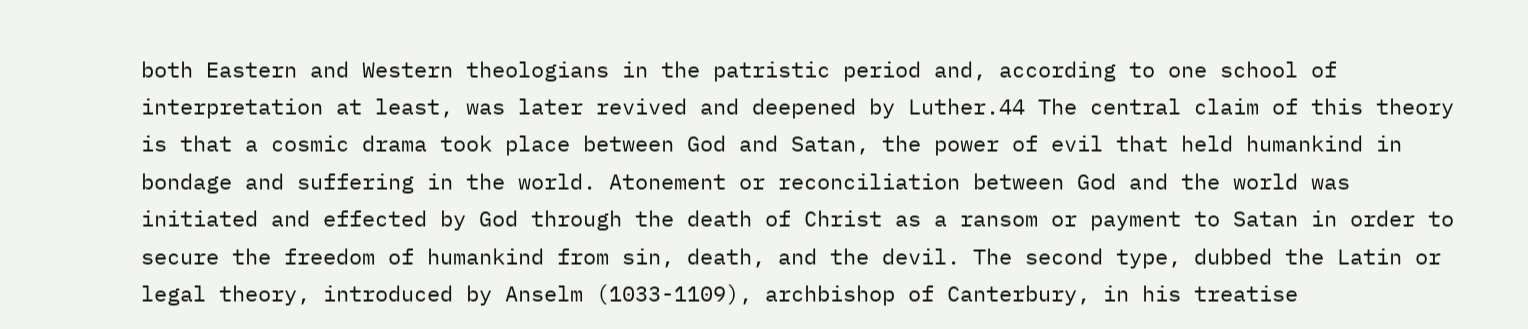both Eastern and Western theologians in the patristic period and, according to one school of interpretation at least, was later revived and deepened by Luther.44 The central claim of this theory is that a cosmic drama took place between God and Satan, the power of evil that held humankind in bondage and suffering in the world. Atonement or reconciliation between God and the world was initiated and effected by God through the death of Christ as a ransom or payment to Satan in order to secure the freedom of humankind from sin, death, and the devil. The second type, dubbed the Latin or legal theory, introduced by Anselm (1033-1109), archbishop of Canterbury, in his treatise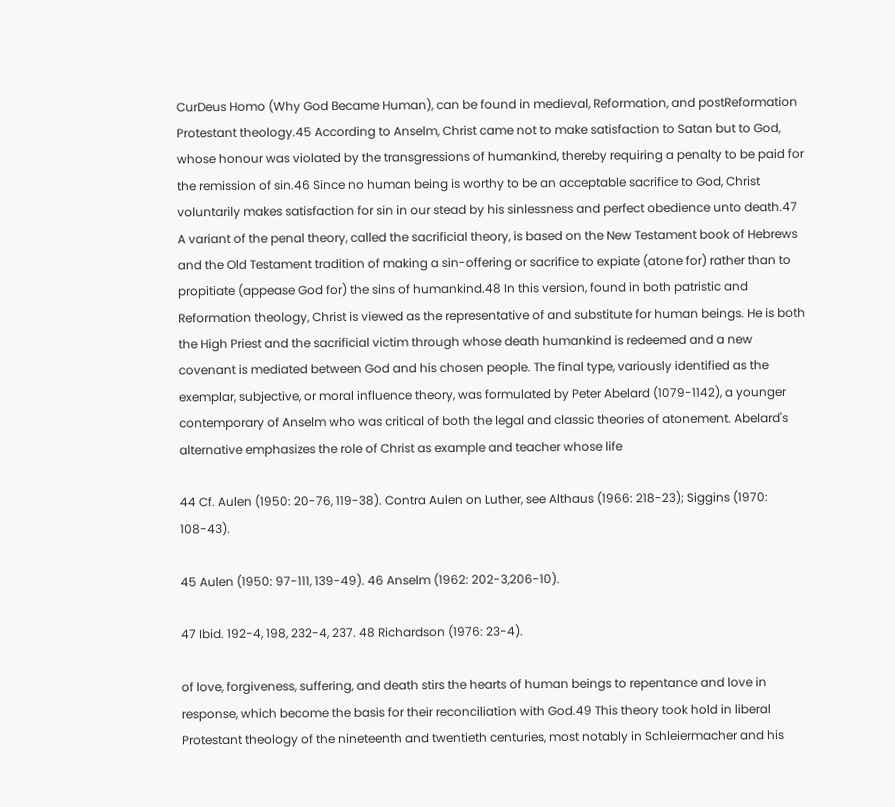CurDeus Homo (Why God Became Human), can be found in medieval, Reformation, and postReformation Protestant theology.45 According to Anselm, Christ came not to make satisfaction to Satan but to God, whose honour was violated by the transgressions of humankind, thereby requiring a penalty to be paid for the remission of sin.46 Since no human being is worthy to be an acceptable sacrifice to God, Christ voluntarily makes satisfaction for sin in our stead by his sinlessness and perfect obedience unto death.47 A variant of the penal theory, called the sacrificial theory, is based on the New Testament book of Hebrews and the Old Testament tradition of making a sin-offering or sacrifice to expiate (atone for) rather than to propitiate (appease God for) the sins of humankind.48 In this version, found in both patristic and Reformation theology, Christ is viewed as the representative of and substitute for human beings. He is both the High Priest and the sacrificial victim through whose death humankind is redeemed and a new covenant is mediated between God and his chosen people. The final type, variously identified as the exemplar, subjective, or moral influence theory, was formulated by Peter Abelard (1079-1142), a younger contemporary of Anselm who was critical of both the legal and classic theories of atonement. Abelard's alternative emphasizes the role of Christ as example and teacher whose life

44 Cf. Aulen (1950: 20-76, 119-38). Contra Aulen on Luther, see Althaus (1966: 218-23); Siggins (1970: 108-43).

45 Aulen (1950: 97-111, 139-49). 46 Anselm (1962: 202-3,206-10).

47 Ibid. 192-4, 198, 232-4, 237. 48 Richardson (1976: 23-4).

of love, forgiveness, suffering, and death stirs the hearts of human beings to repentance and love in response, which become the basis for their reconciliation with God.49 This theory took hold in liberal Protestant theology of the nineteenth and twentieth centuries, most notably in Schleiermacher and his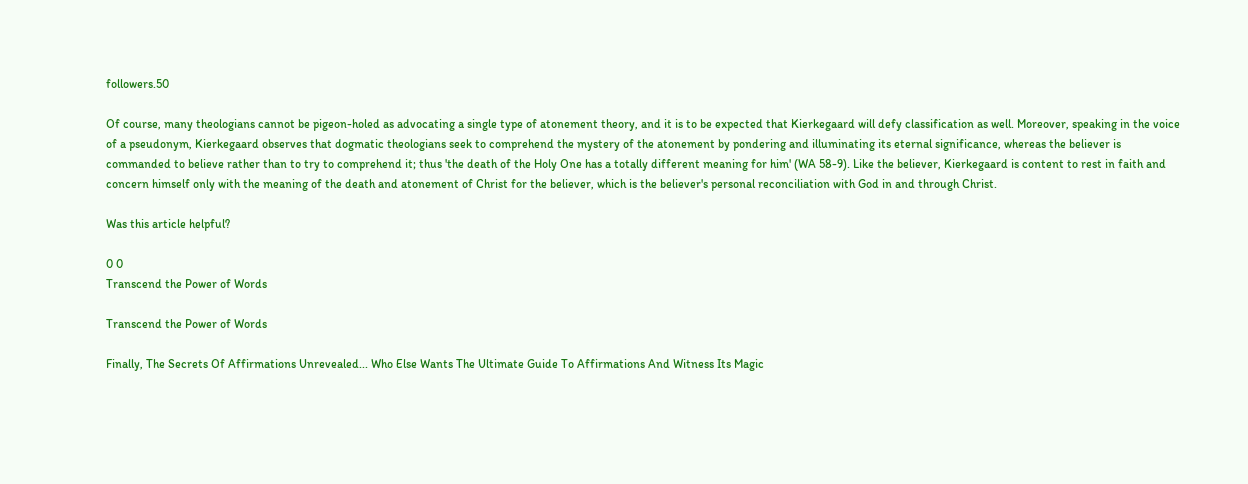followers.50

Of course, many theologians cannot be pigeon-holed as advocating a single type of atonement theory, and it is to be expected that Kierkegaard will defy classification as well. Moreover, speaking in the voice of a pseudonym, Kierkegaard observes that dogmatic theologians seek to comprehend the mystery of the atonement by pondering and illuminating its eternal significance, whereas the believer is commanded to believe rather than to try to comprehend it; thus 'the death of the Holy One has a totally different meaning for him' (WA 58-9). Like the believer, Kierkegaard is content to rest in faith and concern himself only with the meaning of the death and atonement of Christ for the believer, which is the believer's personal reconciliation with God in and through Christ.

Was this article helpful?

0 0
Transcend the Power of Words

Transcend the Power of Words

Finally, The Secrets Of Affirmations Unrevealed... Who Else Wants The Ultimate Guide To Affirmations And Witness Its Magic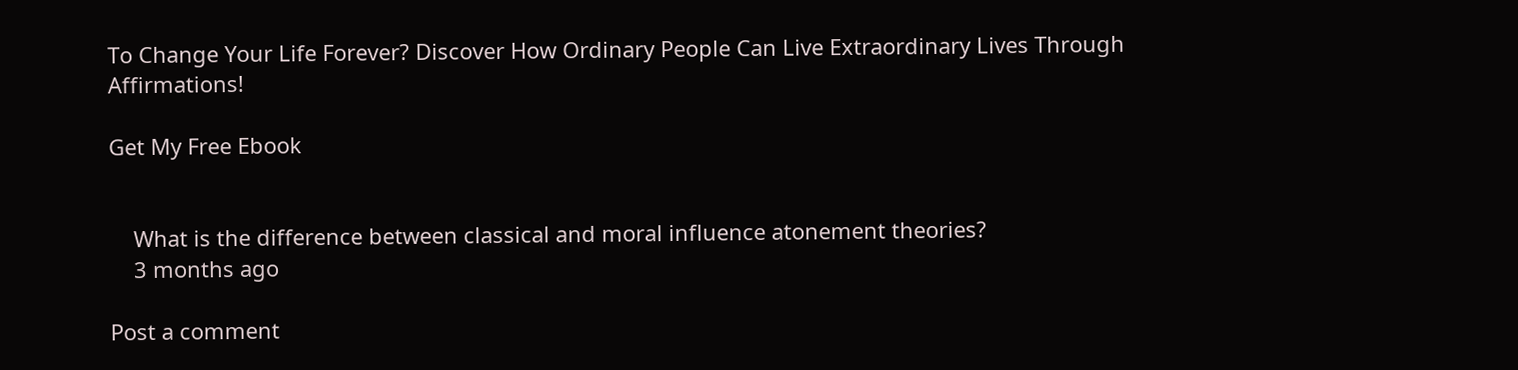To Change Your Life Forever? Discover How Ordinary People Can Live Extraordinary Lives Through Affirmations!

Get My Free Ebook


    What is the difference between classical and moral influence atonement theories?
    3 months ago

Post a comment